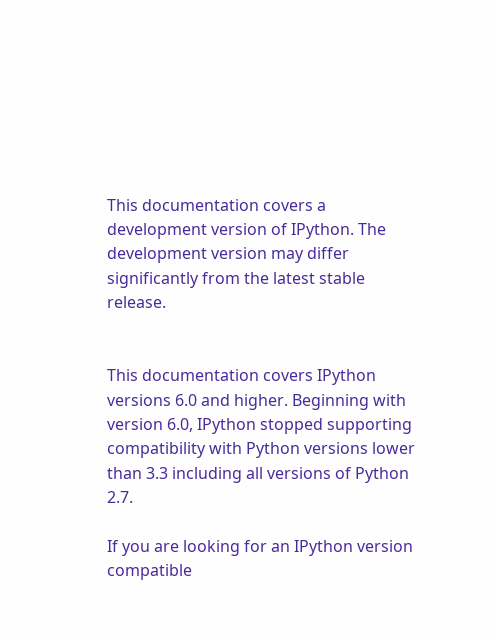This documentation covers a development version of IPython. The development version may differ significantly from the latest stable release.


This documentation covers IPython versions 6.0 and higher. Beginning with version 6.0, IPython stopped supporting compatibility with Python versions lower than 3.3 including all versions of Python 2.7.

If you are looking for an IPython version compatible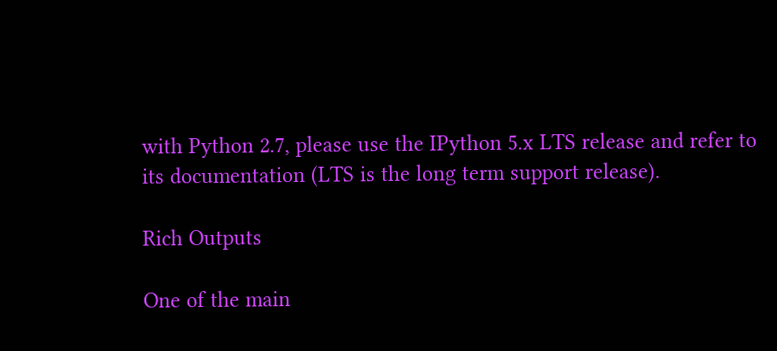with Python 2.7, please use the IPython 5.x LTS release and refer to its documentation (LTS is the long term support release).

Rich Outputs

One of the main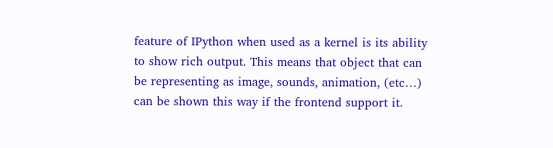feature of IPython when used as a kernel is its ability to show rich output. This means that object that can be representing as image, sounds, animation, (etc…) can be shown this way if the frontend support it.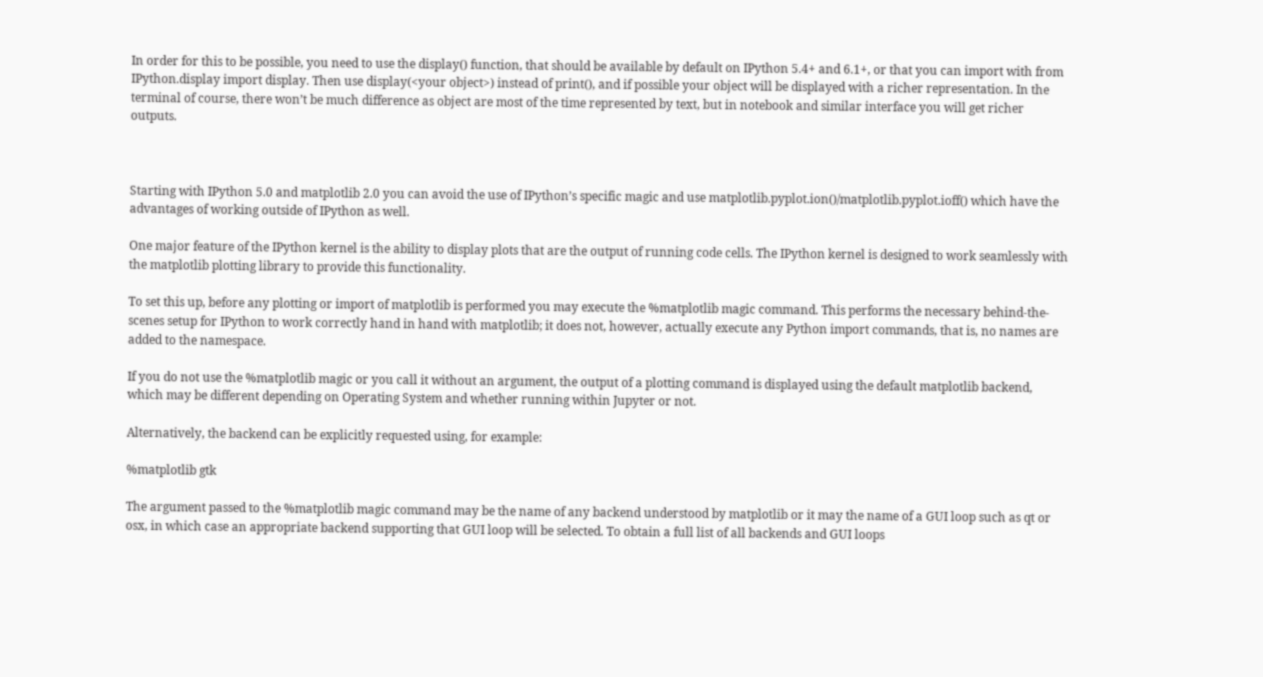In order for this to be possible, you need to use the display() function, that should be available by default on IPython 5.4+ and 6.1+, or that you can import with from IPython.display import display. Then use display(<your object>) instead of print(), and if possible your object will be displayed with a richer representation. In the terminal of course, there won’t be much difference as object are most of the time represented by text, but in notebook and similar interface you will get richer outputs.



Starting with IPython 5.0 and matplotlib 2.0 you can avoid the use of IPython’s specific magic and use matplotlib.pyplot.ion()/matplotlib.pyplot.ioff() which have the advantages of working outside of IPython as well.

One major feature of the IPython kernel is the ability to display plots that are the output of running code cells. The IPython kernel is designed to work seamlessly with the matplotlib plotting library to provide this functionality.

To set this up, before any plotting or import of matplotlib is performed you may execute the %matplotlib magic command. This performs the necessary behind-the-scenes setup for IPython to work correctly hand in hand with matplotlib; it does not, however, actually execute any Python import commands, that is, no names are added to the namespace.

If you do not use the %matplotlib magic or you call it without an argument, the output of a plotting command is displayed using the default matplotlib backend, which may be different depending on Operating System and whether running within Jupyter or not.

Alternatively, the backend can be explicitly requested using, for example:

%matplotlib gtk

The argument passed to the %matplotlib magic command may be the name of any backend understood by matplotlib or it may the name of a GUI loop such as qt or osx, in which case an appropriate backend supporting that GUI loop will be selected. To obtain a full list of all backends and GUI loops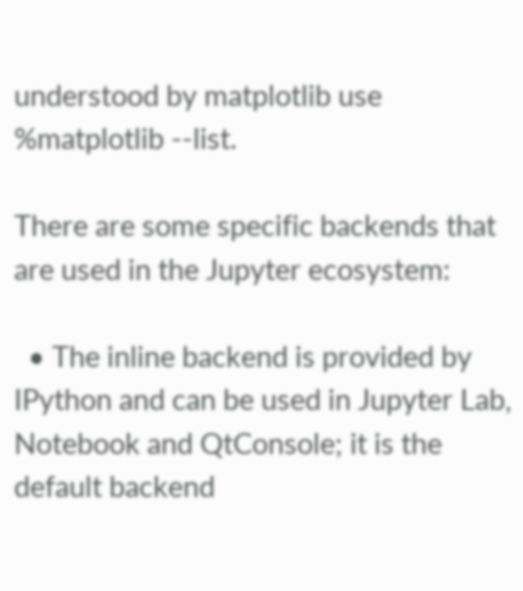understood by matplotlib use %matplotlib --list.

There are some specific backends that are used in the Jupyter ecosystem:

  • The inline backend is provided by IPython and can be used in Jupyter Lab, Notebook and QtConsole; it is the default backend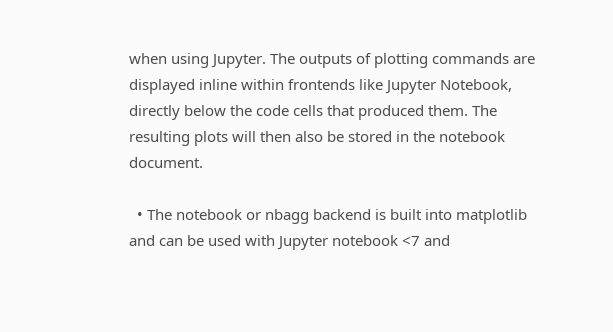when using Jupyter. The outputs of plotting commands are displayed inline within frontends like Jupyter Notebook, directly below the code cells that produced them. The resulting plots will then also be stored in the notebook document.

  • The notebook or nbagg backend is built into matplotlib and can be used with Jupyter notebook <7 and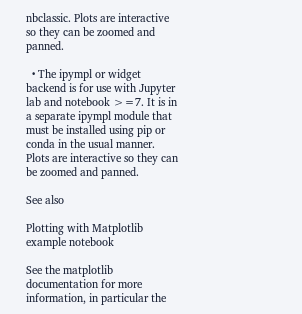nbclassic. Plots are interactive so they can be zoomed and panned.

  • The ipympl or widget backend is for use with Jupyter lab and notebook >=7. It is in a separate ipympl module that must be installed using pip or conda in the usual manner. Plots are interactive so they can be zoomed and panned.

See also

Plotting with Matplotlib example notebook

See the matplotlib documentation for more information, in particular the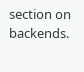section on backends.